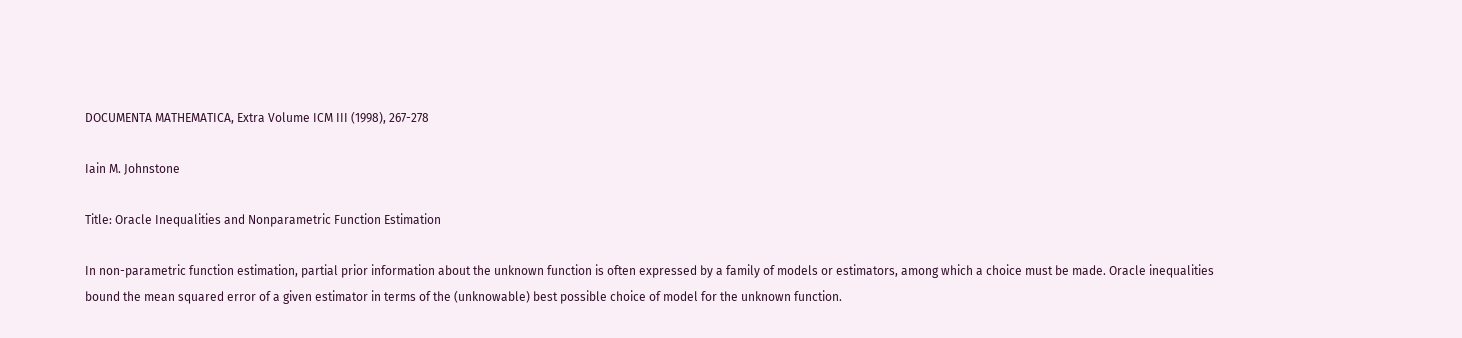DOCUMENTA MATHEMATICA, Extra Volume ICM III (1998), 267-278

Iain M. Johnstone

Title: Oracle Inequalities and Nonparametric Function Estimation

In non-parametric function estimation, partial prior information about the unknown function is often expressed by a family of models or estimators, among which a choice must be made. Oracle inequalities bound the mean squared error of a given estimator in terms of the (unknowable) best possible choice of model for the unknown function.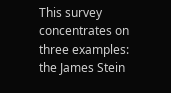This survey concentrates on three examples: the James Stein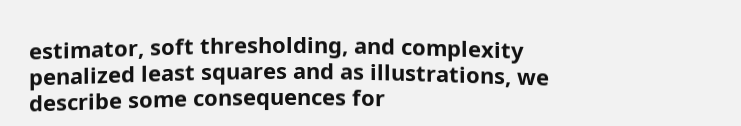estimator, soft thresholding, and complexity penalized least squares and as illustrations, we describe some consequences for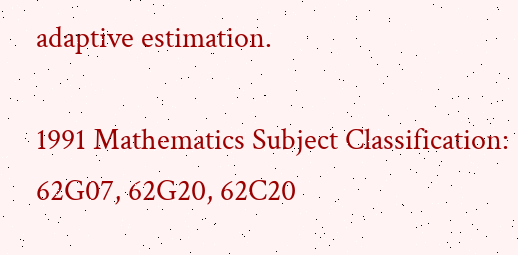adaptive estimation.

1991 Mathematics Subject Classification: 62G07, 62G20, 62C20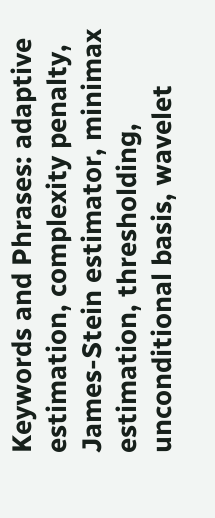Keywords and Phrases: adaptive estimation, complexity penalty, James-Stein estimator, minimax estimation, thresholding, unconditional basis, wavelet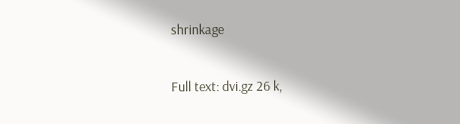shrinkage

Full text: dvi.gz 26 k,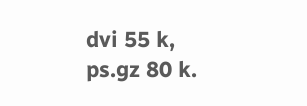dvi 55 k, ps.gz 80 k.